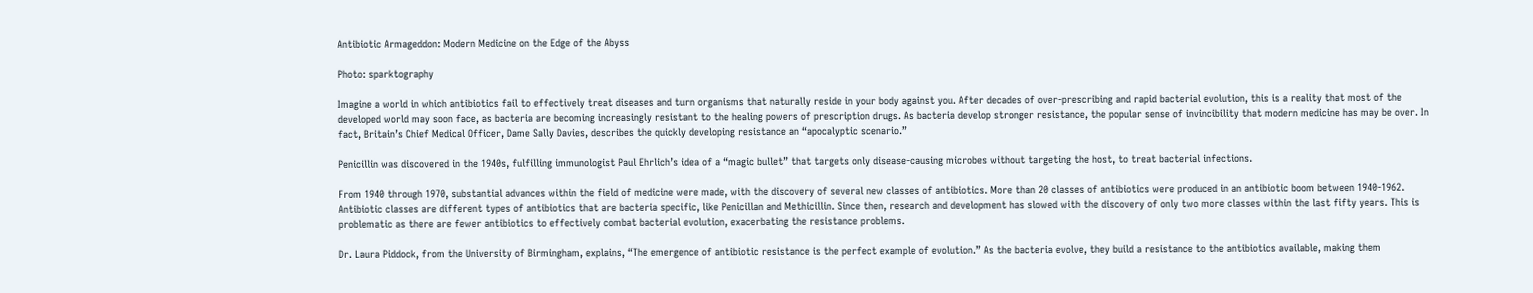Antibiotic Armageddon: Modern Medicine on the Edge of the Abyss

Photo: sparktography

Imagine a world in which antibiotics fail to effectively treat diseases and turn organisms that naturally reside in your body against you. After decades of over-prescribing and rapid bacterial evolution, this is a reality that most of the developed world may soon face, as bacteria are becoming increasingly resistant to the healing powers of prescription drugs. As bacteria develop stronger resistance, the popular sense of invincibility that modern medicine has may be over. In fact, Britain’s Chief Medical Officer, Dame Sally Davies, describes the quickly developing resistance an “apocalyptic scenario.”

Penicillin was discovered in the 1940s, fulfilling immunologist Paul Ehrlich’s idea of a “magic bullet” that targets only disease-causing microbes without targeting the host, to treat bacterial infections.

From 1940 through 1970, substantial advances within the field of medicine were made, with the discovery of several new classes of antibiotics. More than 20 classes of antibiotics were produced in an antibiotic boom between 1940-1962. Antibiotic classes are different types of antibiotics that are bacteria specific, like Penicillan and Methicillin. Since then, research and development has slowed with the discovery of only two more classes within the last fifty years. This is problematic as there are fewer antibiotics to effectively combat bacterial evolution, exacerbating the resistance problems.

Dr. Laura Piddock, from the University of Birmingham, explains, “The emergence of antibiotic resistance is the perfect example of evolution.” As the bacteria evolve, they build a resistance to the antibiotics available, making them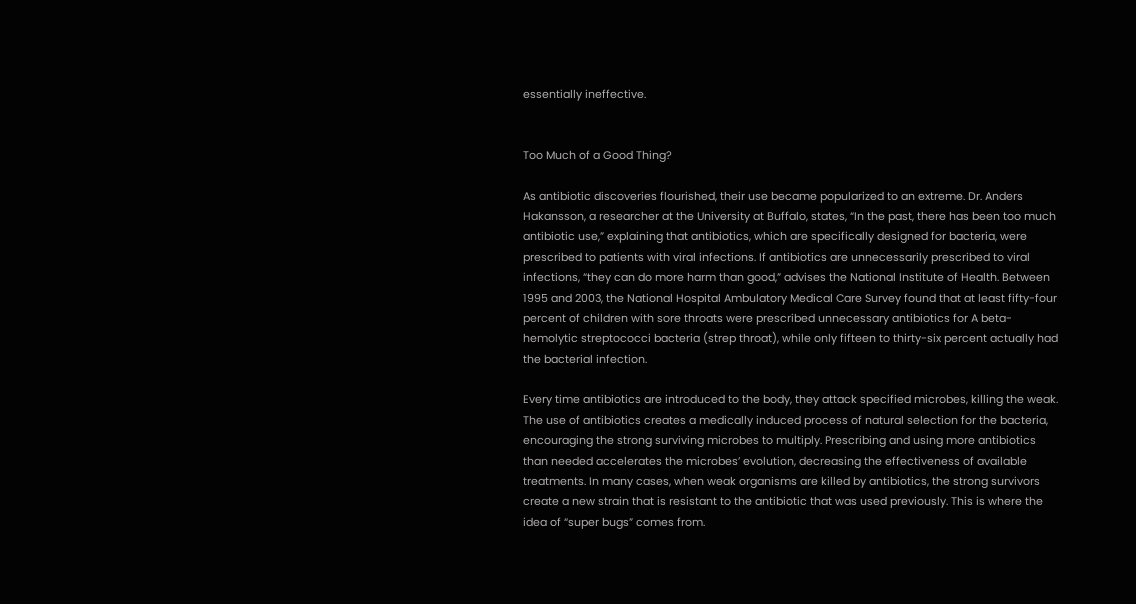essentially ineffective.


Too Much of a Good Thing?

As antibiotic discoveries flourished, their use became popularized to an extreme. Dr. Anders Hakansson, a researcher at the University at Buffalo, states, “In the past, there has been too much antibiotic use,” explaining that antibiotics, which are specifically designed for bacteria, were prescribed to patients with viral infections. If antibiotics are unnecessarily prescribed to viral infections, “they can do more harm than good,” advises the National Institute of Health. Between 1995 and 2003, the National Hospital Ambulatory Medical Care Survey found that at least fifty-four percent of children with sore throats were prescribed unnecessary antibiotics for A beta-hemolytic streptococci bacteria (strep throat), while only fifteen to thirty-six percent actually had the bacterial infection.

Every time antibiotics are introduced to the body, they attack specified microbes, killing the weak. The use of antibiotics creates a medically induced process of natural selection for the bacteria, encouraging the strong surviving microbes to multiply. Prescribing and using more antibiotics than needed accelerates the microbes’ evolution, decreasing the effectiveness of available treatments. In many cases, when weak organisms are killed by antibiotics, the strong survivors create a new strain that is resistant to the antibiotic that was used previously. This is where the idea of “super bugs” comes from.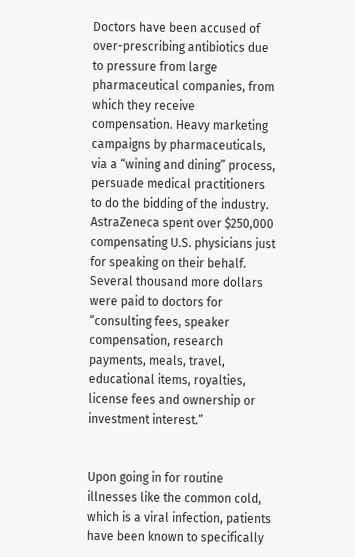Doctors have been accused of over-prescribing antibiotics due to pressure from large pharmaceutical companies, from which they receive compensation. Heavy marketing campaigns by pharmaceuticals, via a “wining and dining” process, persuade medical practitioners to do the bidding of the industry. AstraZeneca spent over $250,000 compensating U.S. physicians just for speaking on their behalf. Several thousand more dollars were paid to doctors for “consulting fees, speaker compensation, research payments, meals, travel, educational items, royalties, license fees and ownership or investment interest.”


Upon going in for routine illnesses like the common cold, which is a viral infection, patients have been known to specifically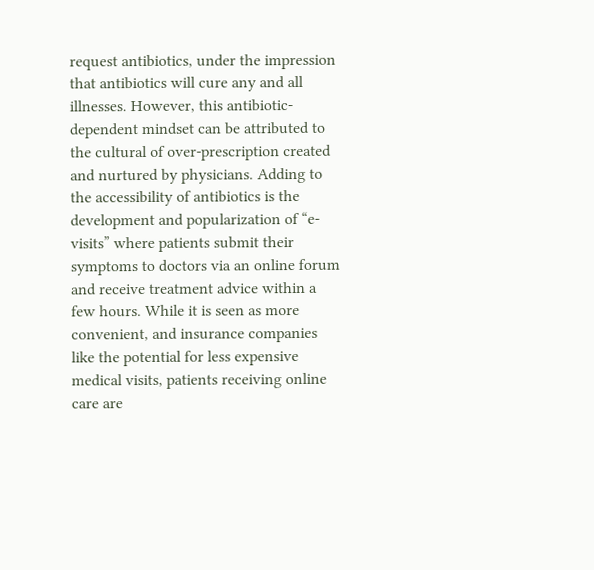request antibiotics, under the impression that antibiotics will cure any and all illnesses. However, this antibiotic-dependent mindset can be attributed to the cultural of over-prescription created and nurtured by physicians. Adding to the accessibility of antibiotics is the development and popularization of “e-visits” where patients submit their symptoms to doctors via an online forum and receive treatment advice within a few hours. While it is seen as more convenient, and insurance companies like the potential for less expensive medical visits, patients receiving online care are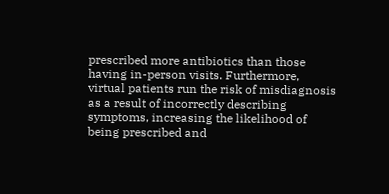prescribed more antibiotics than those having in-person visits. Furthermore, virtual patients run the risk of misdiagnosis as a result of incorrectly describing symptoms, increasing the likelihood of being prescribed and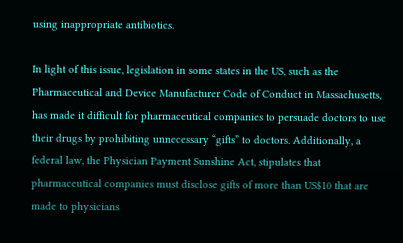using inappropriate antibiotics.

In light of this issue, legislation in some states in the US, such as the Pharmaceutical and Device Manufacturer Code of Conduct in Massachusetts, has made it difficult for pharmaceutical companies to persuade doctors to use their drugs by prohibiting unnecessary “gifts” to doctors. Additionally, a federal law, the Physician Payment Sunshine Act, stipulates that pharmaceutical companies must disclose gifts of more than US$10 that are made to physicians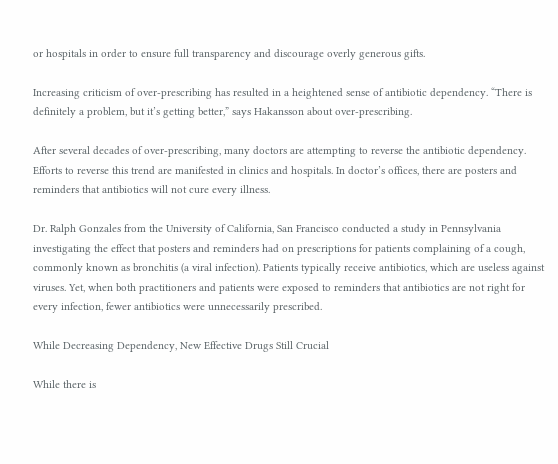or hospitals in order to ensure full transparency and discourage overly generous gifts.

Increasing criticism of over-prescribing has resulted in a heightened sense of antibiotic dependency. “There is definitely a problem, but it’s getting better,” says Hakansson about over-prescribing.

After several decades of over-prescribing, many doctors are attempting to reverse the antibiotic dependency. Efforts to reverse this trend are manifested in clinics and hospitals. In doctor’s offices, there are posters and reminders that antibiotics will not cure every illness.

Dr. Ralph Gonzales from the University of California, San Francisco conducted a study in Pennsylvania investigating the effect that posters and reminders had on prescriptions for patients complaining of a cough, commonly known as bronchitis (a viral infection). Patients typically receive antibiotics, which are useless against viruses. Yet, when both practitioners and patients were exposed to reminders that antibiotics are not right for every infection, fewer antibiotics were unnecessarily prescribed.

While Decreasing Dependency, New Effective Drugs Still Crucial

While there is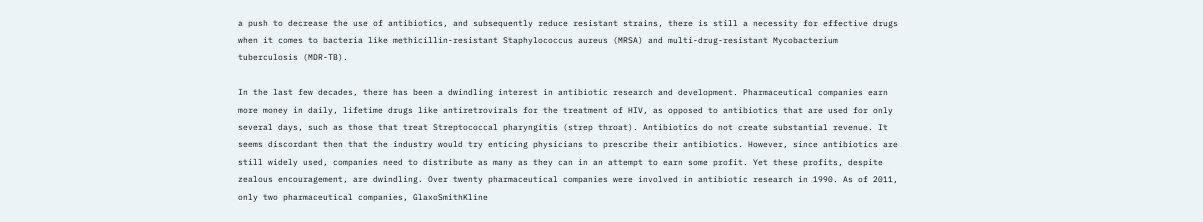a push to decrease the use of antibiotics, and subsequently reduce resistant strains, there is still a necessity for effective drugs when it comes to bacteria like methicillin-resistant Staphylococcus aureus (MRSA) and multi-drug-resistant Mycobacterium tuberculosis (MDR-TB).

In the last few decades, there has been a dwindling interest in antibiotic research and development. Pharmaceutical companies earn more money in daily, lifetime drugs like antiretrovirals for the treatment of HIV, as opposed to antibiotics that are used for only several days, such as those that treat Streptococcal pharyngitis (strep throat). Antibiotics do not create substantial revenue. It seems discordant then that the industry would try enticing physicians to prescribe their antibiotics. However, since antibiotics are still widely used, companies need to distribute as many as they can in an attempt to earn some profit. Yet these profits, despite zealous encouragement, are dwindling. Over twenty pharmaceutical companies were involved in antibiotic research in 1990. As of 2011, only two pharmaceutical companies, GlaxoSmithKline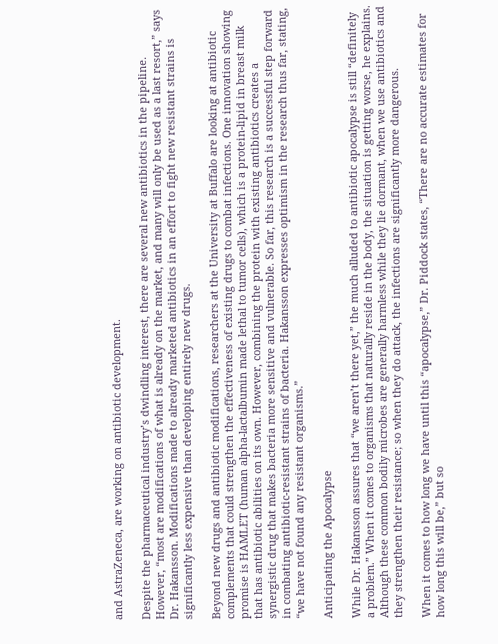and AstraZeneca, are working on antibiotic development.

Despite the pharmaceutical industry’s dwindling interest, there are several new antibiotics in the pipeline. However, “most are modifications of what is already on the market, and many will only be used as a last resort,” says Dr. Hakansson. Modifications made to already marketed antibiotics in an effort to fight new resistant strains is significantly less expensive than developing entirely new drugs.

Beyond new drugs and antibiotic modifications, researchers at the University at Buffalo are looking at antibiotic complements that could strengthen the effectiveness of existing drugs to combat infections. One innovation showing promise is HAMLET (human alpha-lactalbumin made lethal to tumor cells), which is a protein-lipid in breast milk that has antibiotic abilities on its own. However, combining the protein with existing antibiotics creates a synergistic drug that makes bacteria more sensitive and vulnerable. So far, this research is a successful step forward in combating antibiotic-resistant strains of bacteria. Hakansson expresses optimism in the research thus far, stating, “we have not found any resistant organisms.”

Anticipating the Apocalypse

While Dr. Hakansson assures that “we aren’t there yet,” the much alluded to antibiotic apocalypse is still “definitely a problem.” When it comes to organisms that naturally reside in the body, the situation is getting worse, he explains. Although these common bodily microbes are generally harmless while they lie dormant, when we use antibiotics and they strengthen their resistance; so when they do attack, the infections are significantly more dangerous.

When it comes to how long we have until this “apocalypse,” Dr. Piddock states, “There are no accurate estimates for how long this will be,” but so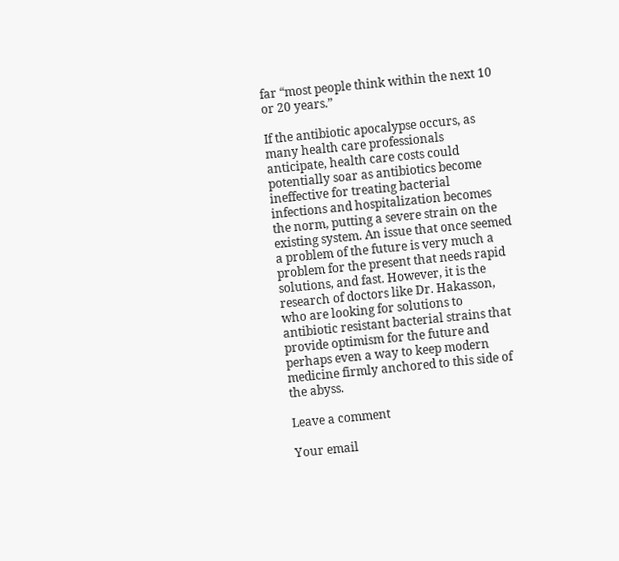far “most people think within the next 10 or 20 years.”

If the antibiotic apocalypse occurs, as many health care professionals anticipate, health care costs could potentially soar as antibiotics become ineffective for treating bacterial infections and hospitalization becomes the norm, putting a severe strain on the existing system. An issue that once seemed a problem of the future is very much a problem for the present that needs rapid solutions, and fast. However, it is the research of doctors like Dr. Hakasson, who are looking for solutions to antibiotic resistant bacterial strains that provide optimism for the future and perhaps even a way to keep modern medicine firmly anchored to this side of the abyss.

Leave a comment

Your email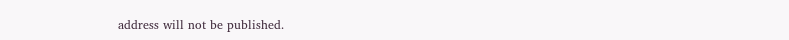address will not be published.